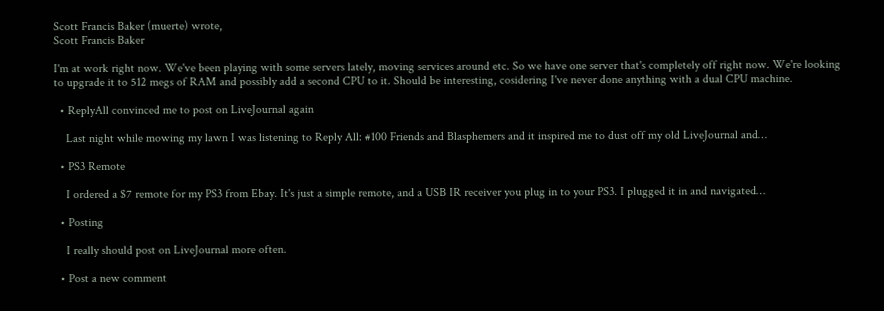Scott Francis Baker (muerte) wrote,
Scott Francis Baker

I'm at work right now. We've been playing with some servers lately, moving services around etc. So we have one server that's completely off right now. We're looking to upgrade it to 512 megs of RAM and possibly add a second CPU to it. Should be interesting, cosidering I've never done anything with a dual CPU machine.

  • ReplyAll convinced me to post on LiveJournal again

    Last night while mowing my lawn I was listening to Reply All: #100 Friends and Blasphemers and it inspired me to dust off my old LiveJournal and…

  • PS3 Remote

    I ordered a $7 remote for my PS3 from Ebay. It's just a simple remote, and a USB IR receiver you plug in to your PS3. I plugged it in and navigated…

  • Posting

    I really should post on LiveJournal more often.

  • Post a new comment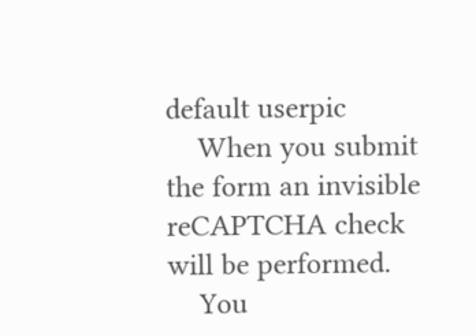default userpic
    When you submit the form an invisible reCAPTCHA check will be performed.
    You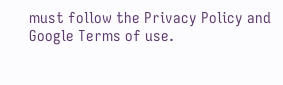must follow the Privacy Policy and Google Terms of use.